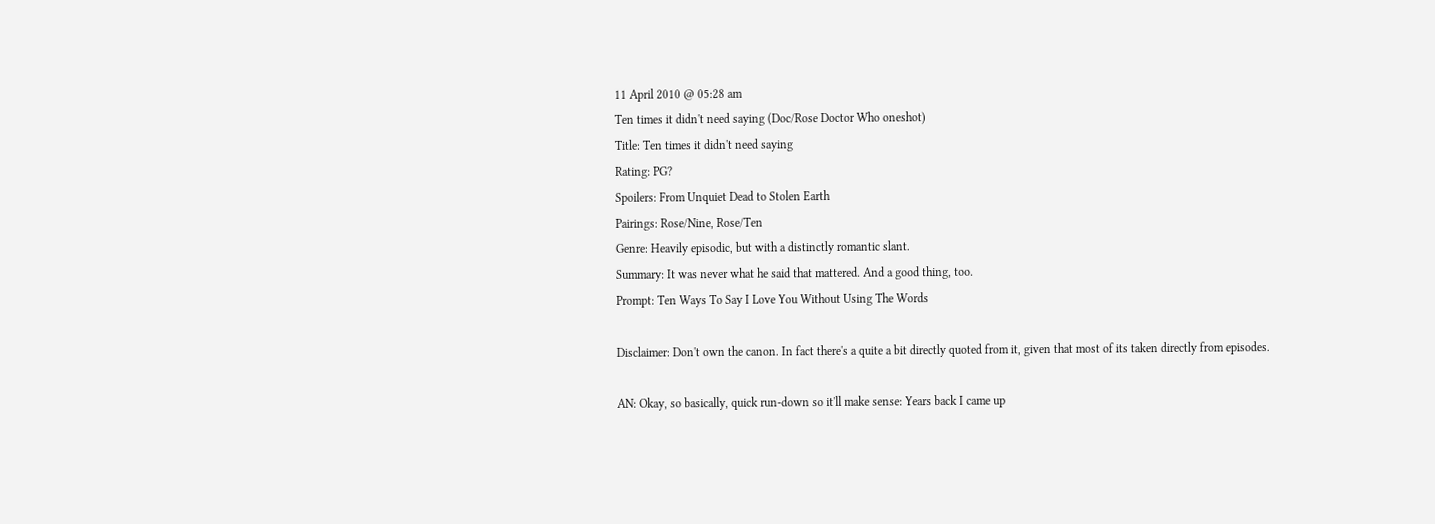11 April 2010 @ 05:28 am
Ten times it didn't need saying (Doc/Rose Doctor Who oneshot)
Title: Ten times it didn't need saying
Rating: PG?
Spoilers: From Unquiet Dead to Stolen Earth
Pairings: Rose/Nine, Rose/Ten
Genre: Heavily episodic, but with a distinctly romantic slant.
Summary: It was never what he said that mattered. And a good thing, too.
Prompt: Ten Ways To Say I Love You Without Using The Words

Disclaimer: Don't own the canon. In fact there's a quite a bit directly quoted from it, given that most of its taken directly from episodes.

AN: Okay, so basically, quick run-down so it'll make sense: Years back I came up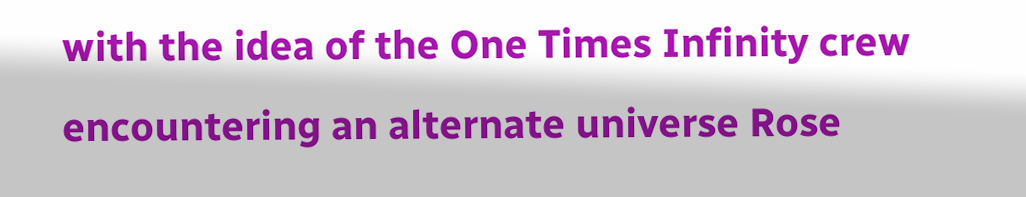with the idea of the One Times Infinity crew encountering an alternate universe Rose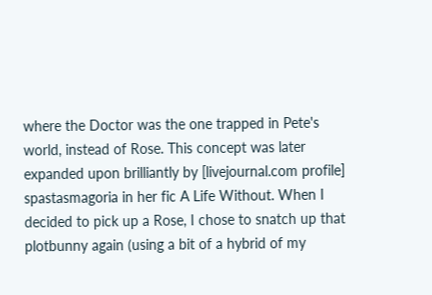where the Doctor was the one trapped in Pete's world, instead of Rose. This concept was later expanded upon brilliantly by [livejournal.com profile] spastasmagoria in her fic A Life Without. When I decided to pick up a Rose, I chose to snatch up that plotbunny again (using a bit of a hybrid of my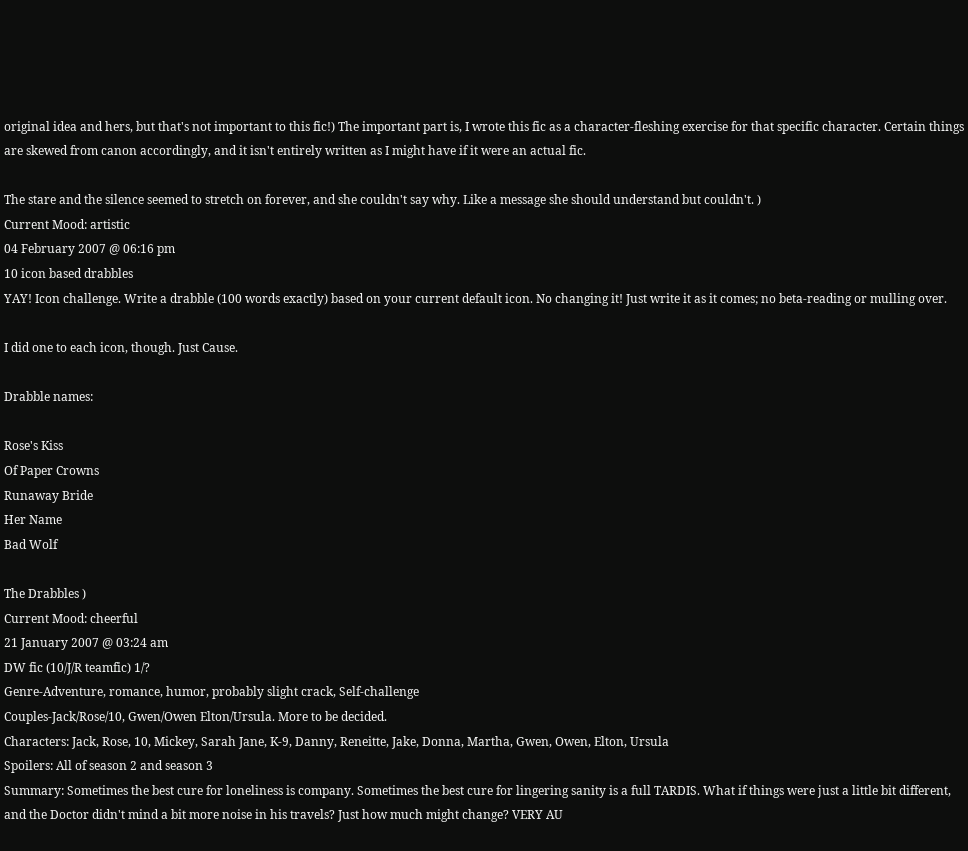original idea and hers, but that's not important to this fic!) The important part is, I wrote this fic as a character-fleshing exercise for that specific character. Certain things are skewed from canon accordingly, and it isn't entirely written as I might have if it were an actual fic.

The stare and the silence seemed to stretch on forever, and she couldn't say why. Like a message she should understand but couldn't. )
Current Mood: artistic
04 February 2007 @ 06:16 pm
10 icon based drabbles
YAY! Icon challenge. Write a drabble (100 words exactly) based on your current default icon. No changing it! Just write it as it comes; no beta-reading or mulling over.

I did one to each icon, though. Just Cause.

Drabble names:

Rose's Kiss
Of Paper Crowns
Runaway Bride
Her Name
Bad Wolf

The Drabbles )
Current Mood: cheerful
21 January 2007 @ 03:24 am
DW fic (10/J/R teamfic) 1/?
Genre-Adventure, romance, humor, probably slight crack, Self-challenge
Couples-Jack/Rose/10, Gwen/Owen Elton/Ursula. More to be decided.
Characters: Jack, Rose, 10, Mickey, Sarah Jane, K-9, Danny, Reneitte, Jake, Donna, Martha, Gwen, Owen, Elton, Ursula
Spoilers: All of season 2 and season 3
Summary: Sometimes the best cure for loneliness is company. Sometimes the best cure for lingering sanity is a full TARDIS. What if things were just a little bit different, and the Doctor didn't mind a bit more noise in his travels? Just how much might change? VERY AU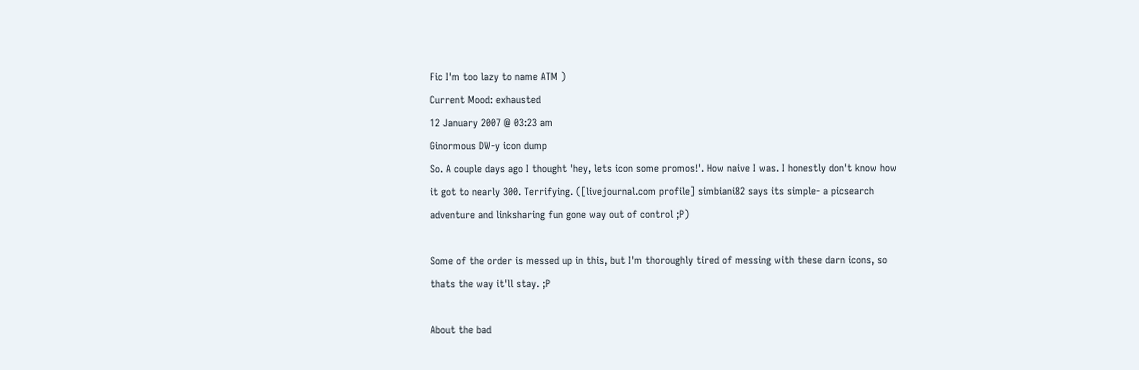Fic I'm too lazy to name ATM )
Current Mood: exhausted
12 January 2007 @ 03:23 am
Ginormous DW-y icon dump
So. A couple days ago I thought 'hey, lets icon some promos!'. How naive I was. I honestly don't know how it got to nearly 300. Terrifying. ([livejournal.com profile] simbiani82 says its simple- a picsearch adventure and linksharing fun gone way out of control ;P)

Some of the order is messed up in this, but I'm thoroughly tired of messing with these darn icons, so thats the way it'll stay. ;P

About the bad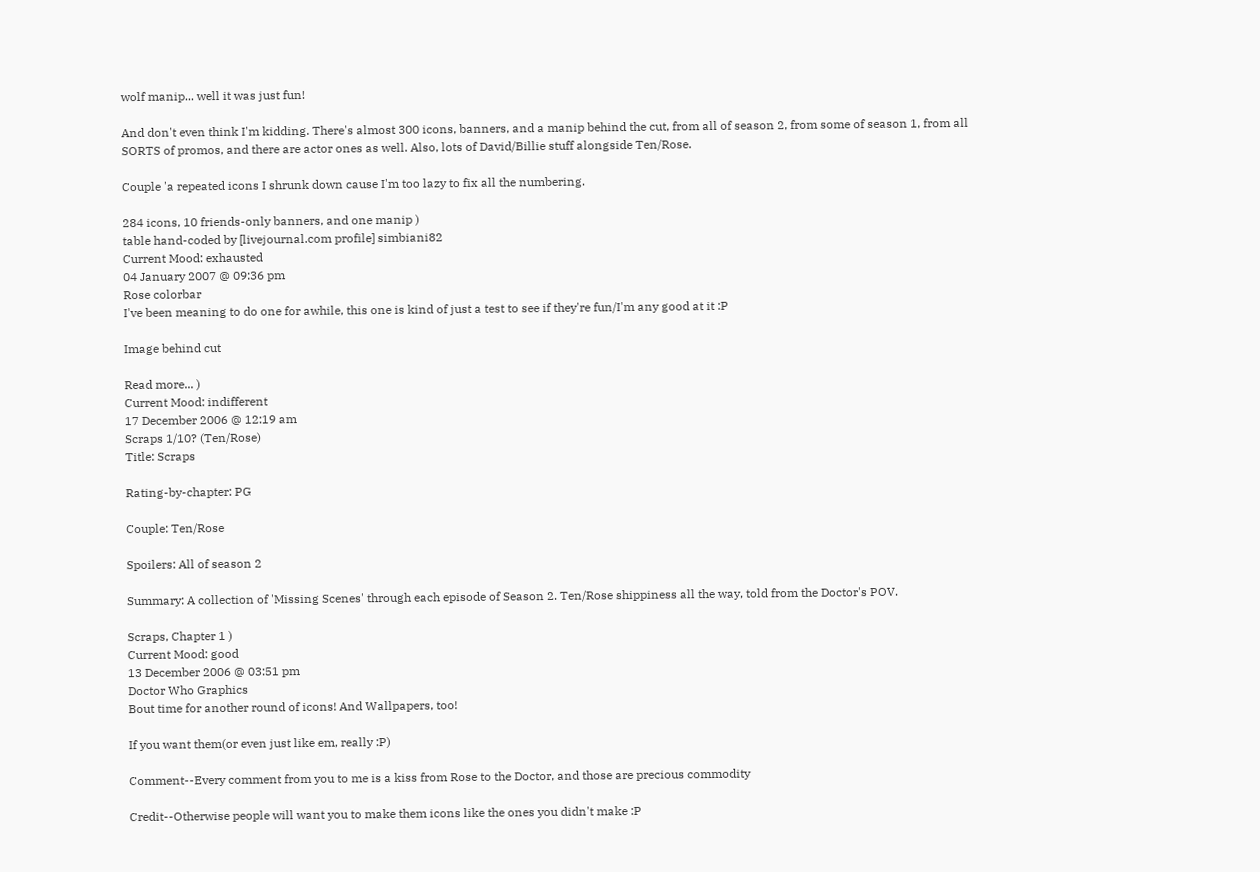wolf manip... well it was just fun!

And don't even think I'm kidding. There's almost 300 icons, banners, and a manip behind the cut, from all of season 2, from some of season 1, from all SORTS of promos, and there are actor ones as well. Also, lots of David/Billie stuff alongside Ten/Rose.

Couple 'a repeated icons I shrunk down cause I'm too lazy to fix all the numbering.

284 icons, 10 friends-only banners, and one manip )
table hand-coded by [livejournal.com profile] simbiani82
Current Mood: exhausted
04 January 2007 @ 09:36 pm
Rose colorbar
I've been meaning to do one for awhile, this one is kind of just a test to see if they're fun/I'm any good at it :P

Image behind cut

Read more... )
Current Mood: indifferent
17 December 2006 @ 12:19 am
Scraps 1/10? (Ten/Rose)
Title: Scraps

Rating-by-chapter: PG

Couple: Ten/Rose

Spoilers: All of season 2

Summary: A collection of 'Missing Scenes' through each episode of Season 2. Ten/Rose shippiness all the way, told from the Doctor's POV.

Scraps, Chapter 1 )
Current Mood: good
13 December 2006 @ 03:51 pm
Doctor Who Graphics
Bout time for another round of icons! And Wallpapers, too!

If you want them(or even just like em, really :P)

Comment--Every comment from you to me is a kiss from Rose to the Doctor, and those are precious commodity

Credit--Otherwise people will want you to make them icons like the ones you didn't make :P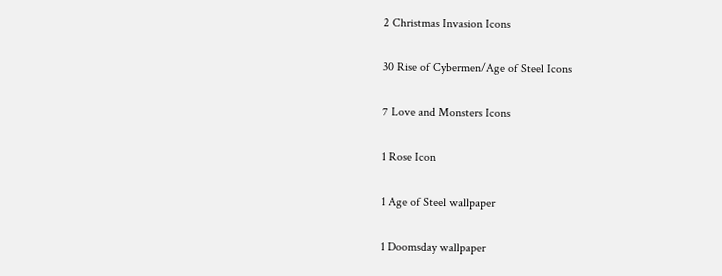2 Christmas Invasion Icons

30 Rise of Cybermen/Age of Steel Icons

7 Love and Monsters Icons

1 Rose Icon

1 Age of Steel wallpaper

1 Doomsday wallpaper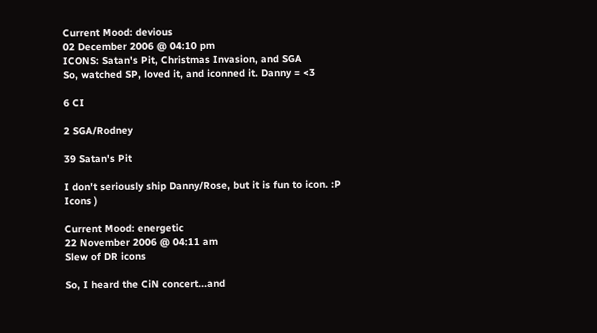Current Mood: devious
02 December 2006 @ 04:10 pm
ICONS: Satan's Pit, Christmas Invasion, and SGA
So, watched SP, loved it, and iconned it. Danny = <3

6 CI

2 SGA/Rodney

39 Satan's Pit

I don't seriously ship Danny/Rose, but it is fun to icon. :P
Icons )

Current Mood: energetic
22 November 2006 @ 04:11 am
Slew of DR icons

So, I heard the CiN concert...and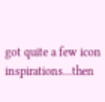got quite a few icon inspirations...then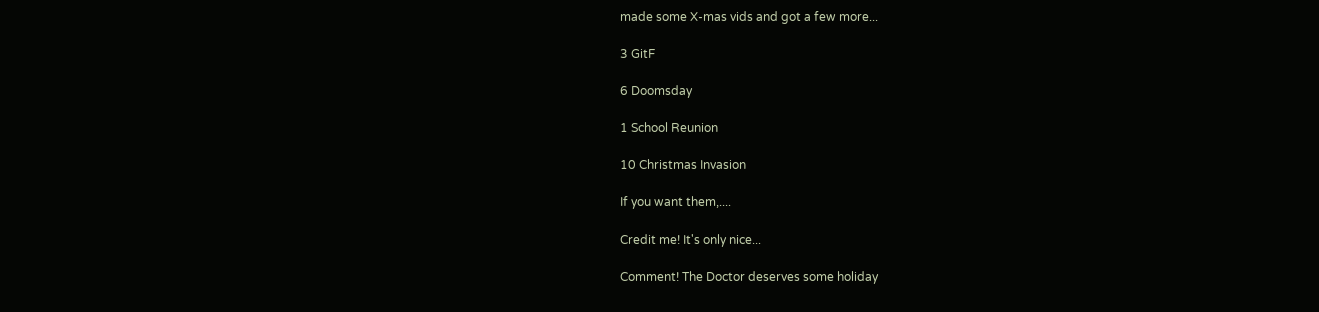made some X-mas vids and got a few more...

3 GitF

6 Doomsday

1 School Reunion

10 Christmas Invasion

If you want them,....

Credit me! It's only nice...

Comment! The Doctor deserves some holiday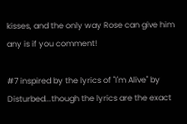kisses, and the only way Rose can give him any is if you comment!

#7 inspired by the lyrics of "I'm Alive" by Disturbed...though the lyrics are the exact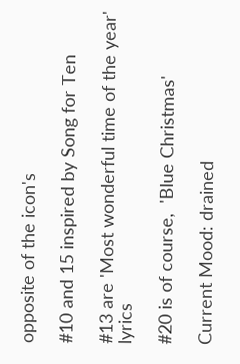opposite of the icon's

#10 and 15 inspired by Song for Ten

#13 are 'Most wonderful time of the year' lyrics

#20 is of course,  'Blue Christmas'

Current Mood: drained